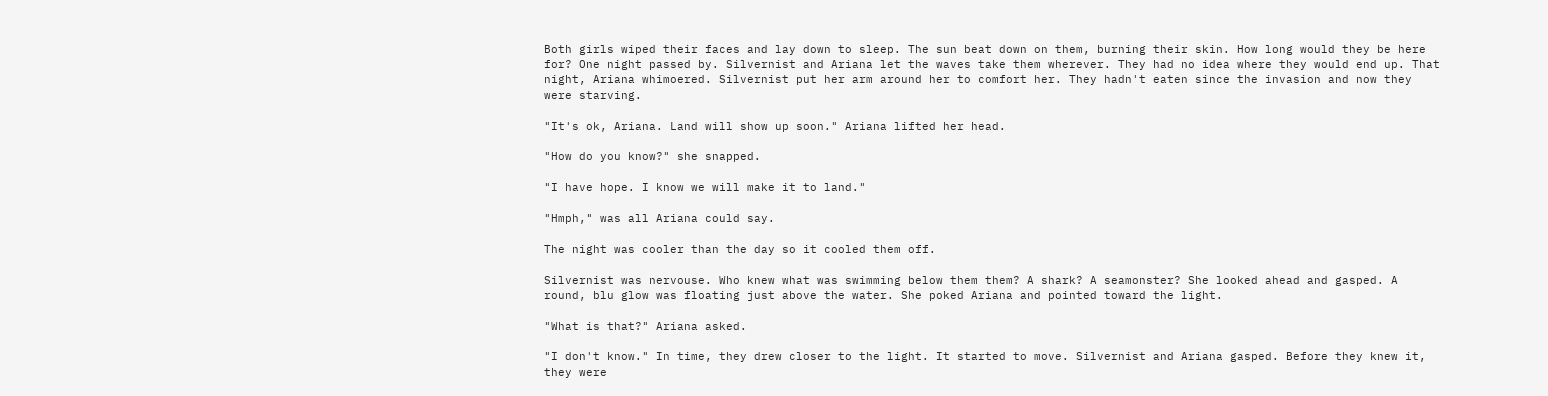Both girls wiped their faces and lay down to sleep. The sun beat down on them, burning their skin. How long would they be here for? One night passed by. Silvernist and Ariana let the waves take them wherever. They had no idea where they would end up. That night, Ariana whimoered. Silvernist put her arm around her to comfort her. They hadn't eaten since the invasion and now they were starving.

"It's ok, Ariana. Land will show up soon." Ariana lifted her head.

"How do you know?" she snapped.

"I have hope. I know we will make it to land."

"Hmph," was all Ariana could say.

The night was cooler than the day so it cooled them off.

Silvernist was nervouse. Who knew what was swimming below them them? A shark? A seamonster? She looked ahead and gasped. A round, blu glow was floating just above the water. She poked Ariana and pointed toward the light.

"What is that?" Ariana asked.

"I don't know." In time, they drew closer to the light. It started to move. Silvernist and Ariana gasped. Before they knew it, they were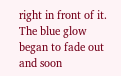right in front of it. The blue glow began to fade out and soon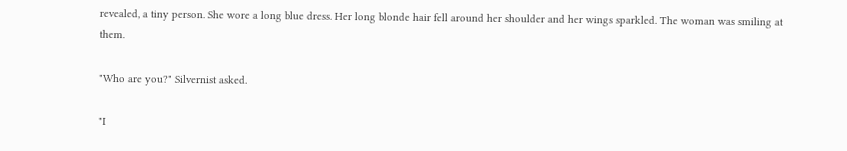revealed, a tiny person. She wore a long blue dress. Her long blonde hair fell around her shoulder and her wings sparkled. The woman was smiling at them.

"Who are you?" Silvernist asked.

"I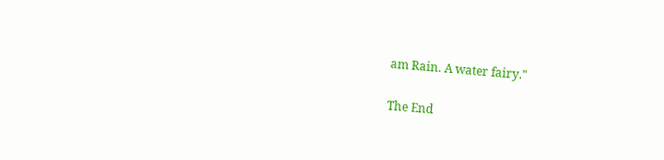am Rain. A water fairy."

The End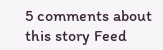5 comments about this story Feed